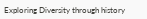Exploring Diversity through history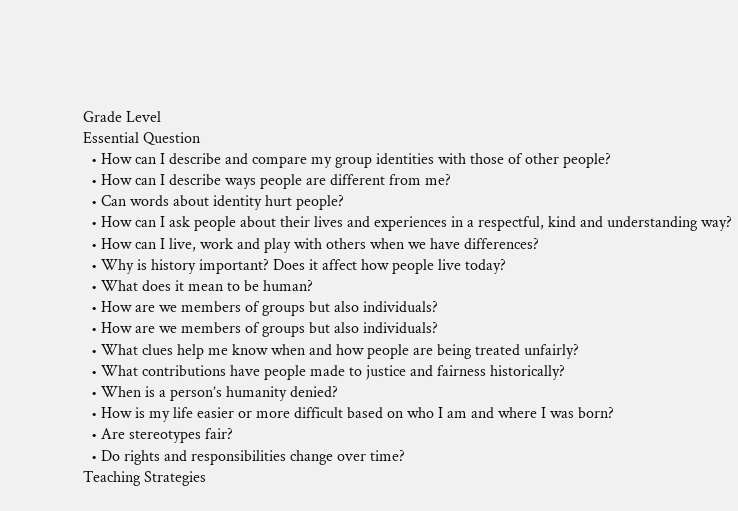Grade Level
Essential Question
  • How can I describe and compare my group identities with those of other people?
  • How can I describe ways people are different from me?
  • Can words about identity hurt people?
  • How can I ask people about their lives and experiences in a respectful, kind and understanding way?
  • How can I live, work and play with others when we have differences?
  • Why is history important? Does it affect how people live today?
  • What does it mean to be human?
  • How are we members of groups but also individuals?
  • How are we members of groups but also individuals?
  • What clues help me know when and how people are being treated unfairly?
  • What contributions have people made to justice and fairness historically?
  • When is a person’s humanity denied?
  • How is my life easier or more difficult based on who I am and where I was born?
  • Are stereotypes fair?
  • Do rights and responsibilities change over time?
Teaching Strategies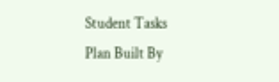Student Tasks
Plan Built By